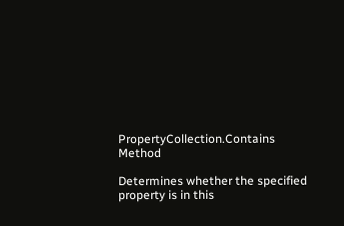PropertyCollection.Contains Method

Determines whether the specified property is in this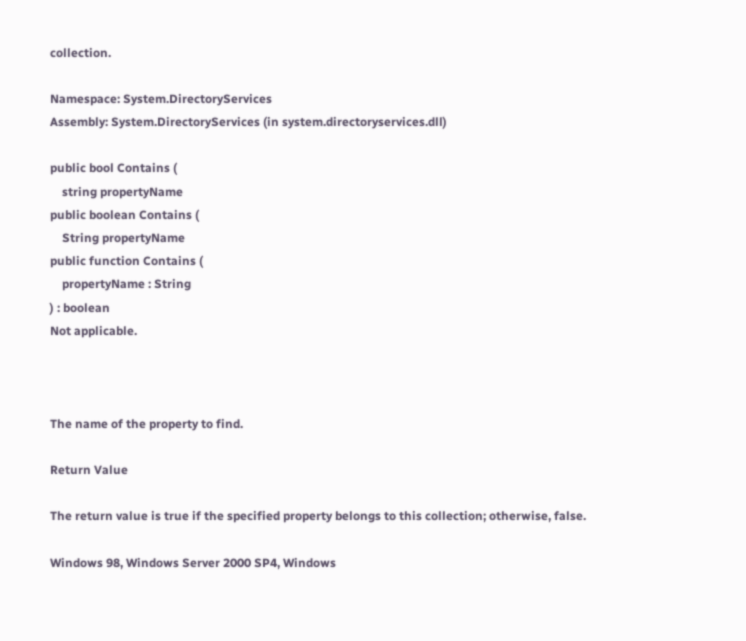collection.

Namespace: System.DirectoryServices
Assembly: System.DirectoryServices (in system.directoryservices.dll)

public bool Contains (
    string propertyName
public boolean Contains (
    String propertyName
public function Contains (
    propertyName : String
) : boolean
Not applicable.



The name of the property to find.

Return Value

The return value is true if the specified property belongs to this collection; otherwise, false.

Windows 98, Windows Server 2000 SP4, Windows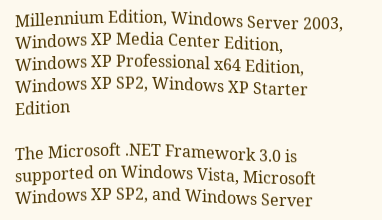Millennium Edition, Windows Server 2003, Windows XP Media Center Edition, Windows XP Professional x64 Edition, Windows XP SP2, Windows XP Starter Edition

The Microsoft .NET Framework 3.0 is supported on Windows Vista, Microsoft Windows XP SP2, and Windows Server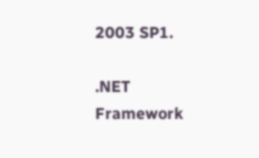2003 SP1.

.NET Framework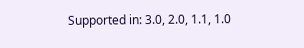Supported in: 3.0, 2.0, 1.1, 1.0